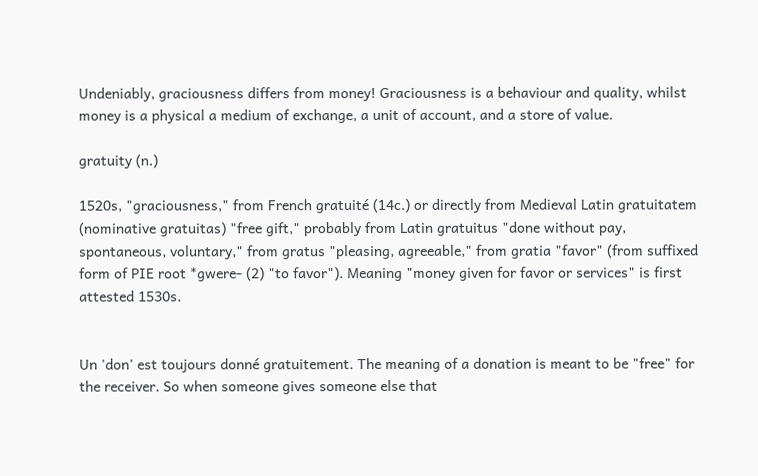Undeniably, graciousness differs from money! Graciousness is a behaviour and quality, whilst money is a physical a medium of exchange, a unit of account, and a store of value.

gratuity (n.)

1520s, "graciousness," from French gratuité (14c.) or directly from Medieval Latin gratuitatem (nominative gratuitas) "free gift," probably from Latin gratuitus "done without pay, spontaneous, voluntary," from gratus "pleasing, agreeable," from gratia "favor" (from suffixed form of PIE root *gwere- (2) "to favor"). Meaning "money given for favor or services" is first attested 1530s.


Un 'don' est toujours donné gratuitement. The meaning of a donation is meant to be "free" for the receiver. So when someone gives someone else that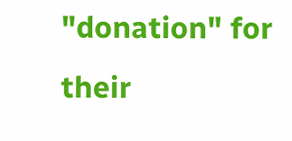"donation" for their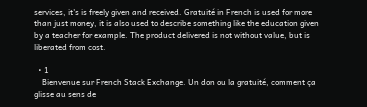services, it's is freely given and received. Gratuité in French is used for more than just money, it is also used to describe something like the education given by a teacher for example. The product delivered is not without value, but is liberated from cost.

  • 1
    Bienvenue sur French Stack Exchange. Un don ou la gratuité, comment ça glisse au sens de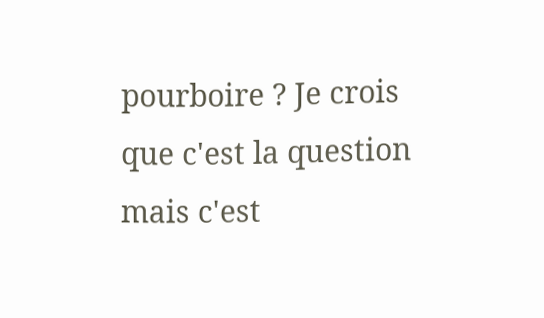pourboire ? Je crois que c'est la question mais c'est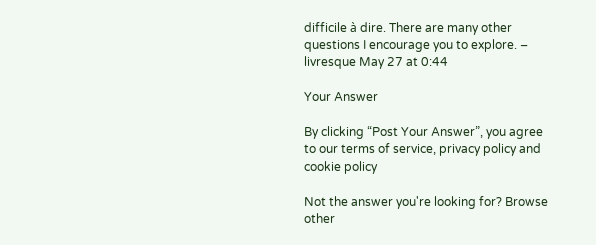difficile à dire. There are many other questions I encourage you to explore. – livresque May 27 at 0:44

Your Answer

By clicking “Post Your Answer”, you agree to our terms of service, privacy policy and cookie policy

Not the answer you're looking for? Browse other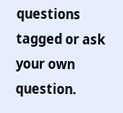questions tagged or ask your own question.